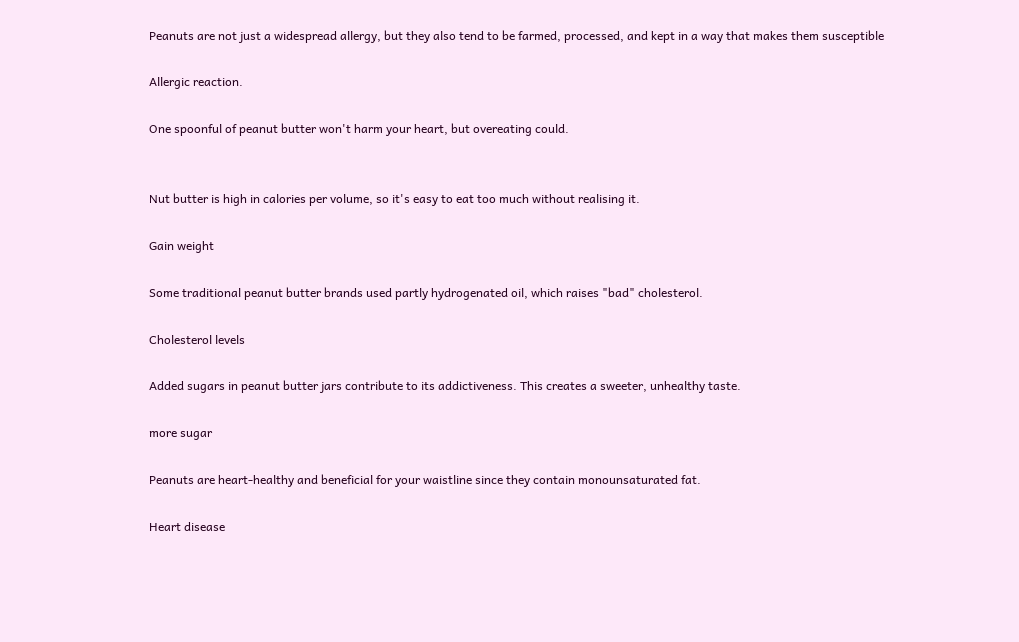Peanuts are not just a widespread allergy, but they also tend to be farmed, processed, and kept in a way that makes them susceptible

Allergic reaction.

One spoonful of peanut butter won't harm your heart, but overeating could.


Nut butter is high in calories per volume, so it's easy to eat too much without realising it.

Gain weight

Some traditional peanut butter brands used partly hydrogenated oil, which raises "bad" cholesterol.

Cholesterol levels

Added sugars in peanut butter jars contribute to its addictiveness. This creates a sweeter, unhealthy taste.

more sugar

Peanuts are heart-healthy and beneficial for your waistline since they contain monounsaturated fat.

Heart disease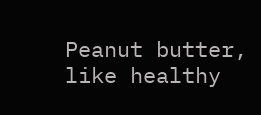Peanut butter, like healthy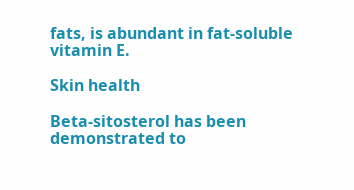fats, is abundant in fat-soluble vitamin E.

Skin health

Beta-sitosterol has been demonstrated to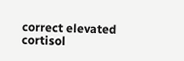correct elevated cortisol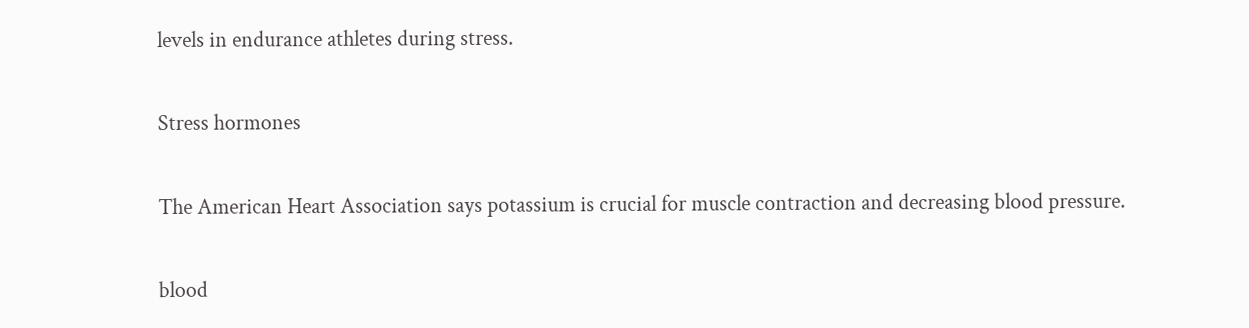levels in endurance athletes during stress.

Stress hormones

The American Heart Association says potassium is crucial for muscle contraction and decreasing blood pressure.

blood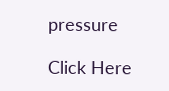pressure

Click Here